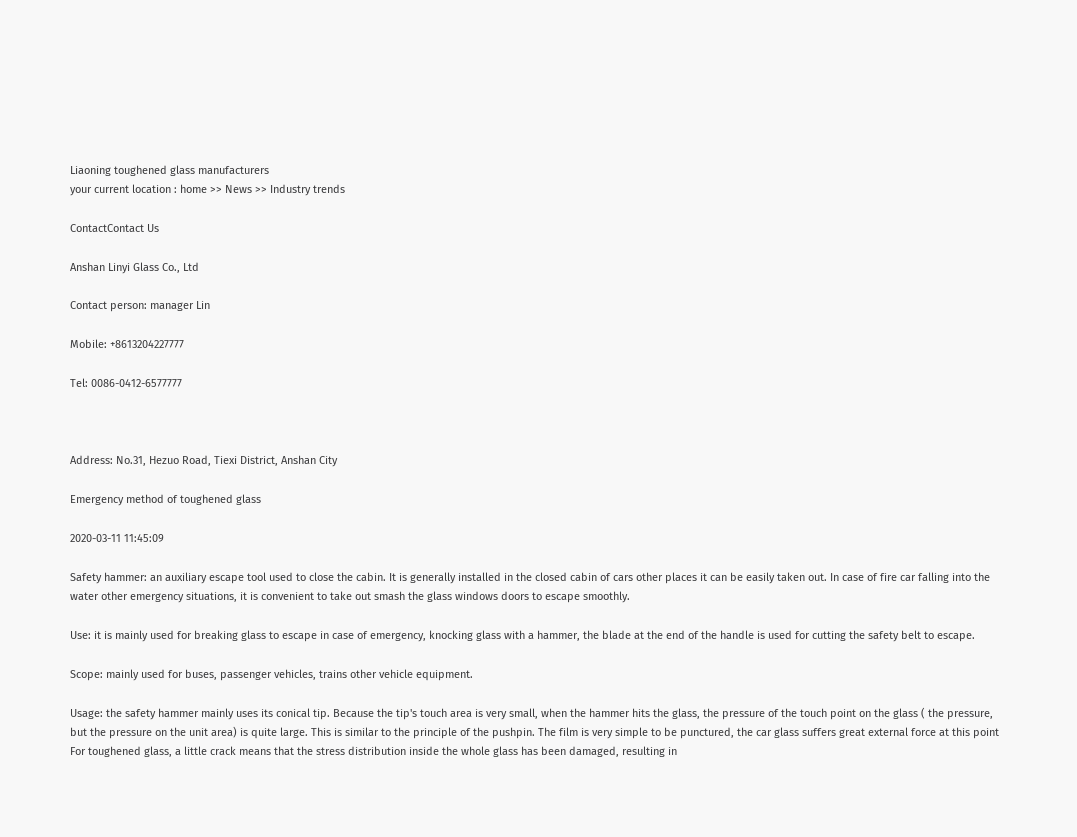Liaoning toughened glass manufacturers
your current location : home >> News >> Industry trends

ContactContact Us

Anshan Linyi Glass Co., Ltd

Contact person: manager Lin

Mobile: +8613204227777

Tel: 0086-0412-6577777



Address: No.31, Hezuo Road, Tiexi District, Anshan City

Emergency method of toughened glass

2020-03-11 11:45:09

Safety hammer: an auxiliary escape tool used to close the cabin. It is generally installed in the closed cabin of cars other places it can be easily taken out. In case of fire car falling into the water other emergency situations, it is convenient to take out smash the glass windows doors to escape smoothly.

Use: it is mainly used for breaking glass to escape in case of emergency, knocking glass with a hammer, the blade at the end of the handle is used for cutting the safety belt to escape.

Scope: mainly used for buses, passenger vehicles, trains other vehicle equipment.

Usage: the safety hammer mainly uses its conical tip. Because the tip's touch area is very small, when the hammer hits the glass, the pressure of the touch point on the glass ( the pressure, but the pressure on the unit area) is quite large. This is similar to the principle of the pushpin. The film is very simple to be punctured, the car glass suffers great external force at this point For toughened glass, a little crack means that the stress distribution inside the whole glass has been damaged, resulting in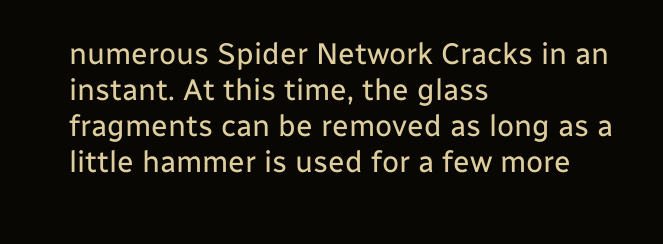numerous Spider Network Cracks in an instant. At this time, the glass fragments can be removed as long as a little hammer is used for a few more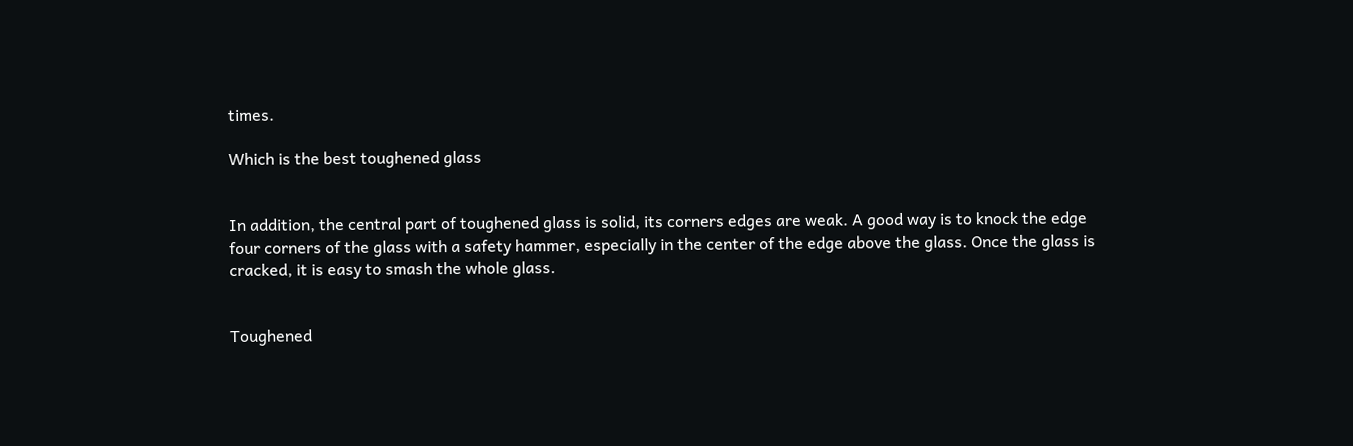times.

Which is the best toughened glass


In addition, the central part of toughened glass is solid, its corners edges are weak. A good way is to knock the edge four corners of the glass with a safety hammer, especially in the center of the edge above the glass. Once the glass is cracked, it is easy to smash the whole glass.


Toughened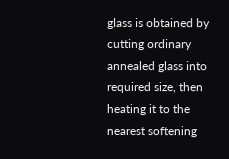glass is obtained by cutting ordinary annealed glass into required size, then heating it to the nearest softening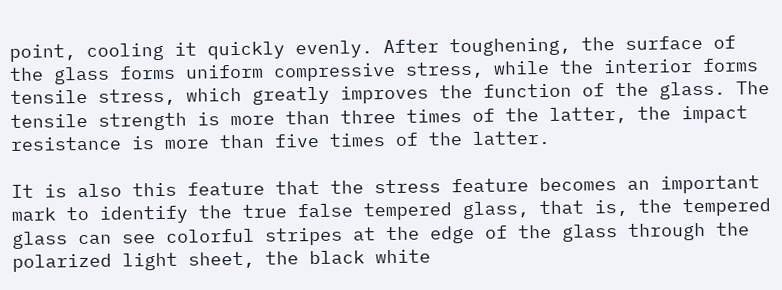point, cooling it quickly evenly. After toughening, the surface of the glass forms uniform compressive stress, while the interior forms tensile stress, which greatly improves the function of the glass. The tensile strength is more than three times of the latter, the impact resistance is more than five times of the latter.

It is also this feature that the stress feature becomes an important mark to identify the true false tempered glass, that is, the tempered glass can see colorful stripes at the edge of the glass through the polarized light sheet, the black white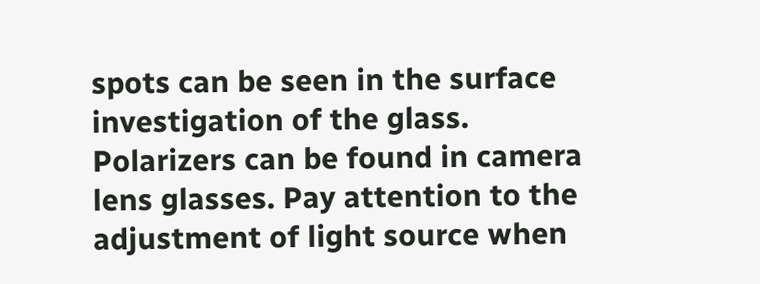spots can be seen in the surface investigation of the glass. Polarizers can be found in camera lens glasses. Pay attention to the adjustment of light source when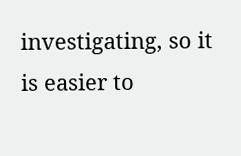investigating, so it is easier to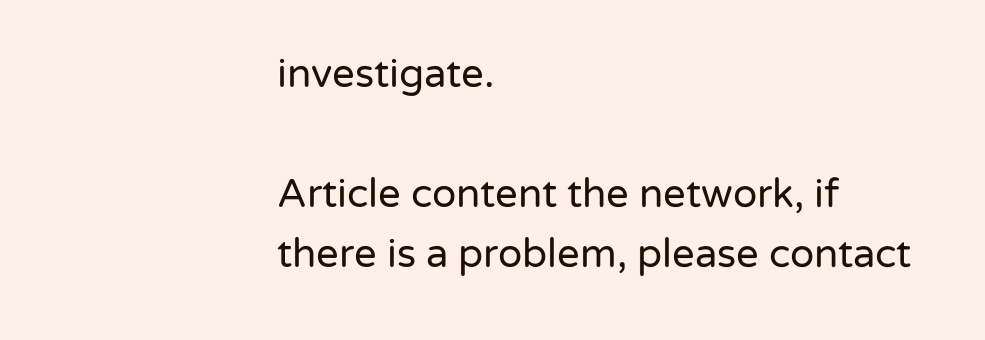investigate.

Article content the network, if there is a problem, please contact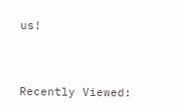us!



Recently Viewed: